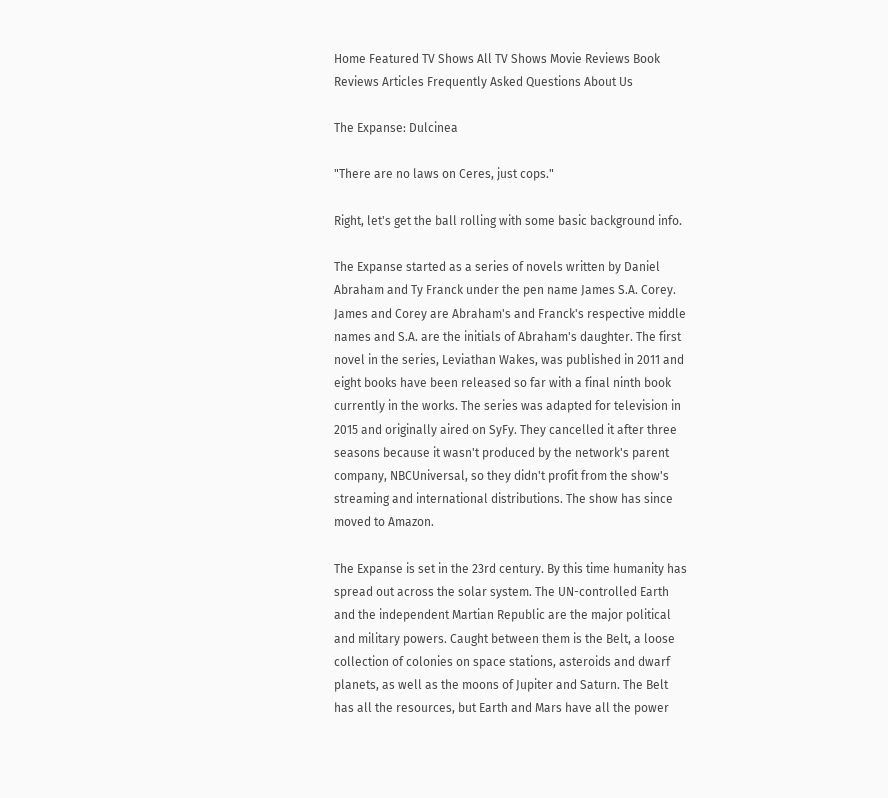Home Featured TV Shows All TV Shows Movie Reviews Book Reviews Articles Frequently Asked Questions About Us

The Expanse: Dulcinea

"There are no laws on Ceres, just cops."

Right, let's get the ball rolling with some basic background info.

The Expanse started as a series of novels written by Daniel Abraham and Ty Franck under the pen name James S.A. Corey. James and Corey are Abraham's and Franck's respective middle names and S.A. are the initials of Abraham's daughter. The first novel in the series, Leviathan Wakes, was published in 2011 and eight books have been released so far with a final ninth book currently in the works. The series was adapted for television in 2015 and originally aired on SyFy. They cancelled it after three seasons because it wasn't produced by the network's parent company, NBCUniversal, so they didn't profit from the show's streaming and international distributions. The show has since moved to Amazon.

The Expanse is set in the 23rd century. By this time humanity has spread out across the solar system. The UN-controlled Earth and the independent Martian Republic are the major political and military powers. Caught between them is the Belt, a loose collection of colonies on space stations, asteroids and dwarf planets, as well as the moons of Jupiter and Saturn. The Belt has all the resources, but Earth and Mars have all the power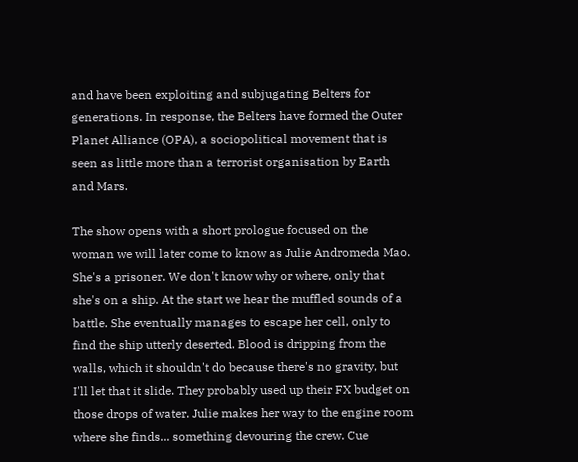and have been exploiting and subjugating Belters for generations. In response, the Belters have formed the Outer Planet Alliance (OPA), a sociopolitical movement that is seen as little more than a terrorist organisation by Earth and Mars.

The show opens with a short prologue focused on the woman we will later come to know as Julie Andromeda Mao. She's a prisoner. We don't know why or where, only that she's on a ship. At the start we hear the muffled sounds of a battle. She eventually manages to escape her cell, only to find the ship utterly deserted. Blood is dripping from the walls, which it shouldn't do because there's no gravity, but I'll let that it slide. They probably used up their FX budget on those drops of water. Julie makes her way to the engine room where she finds... something devouring the crew. Cue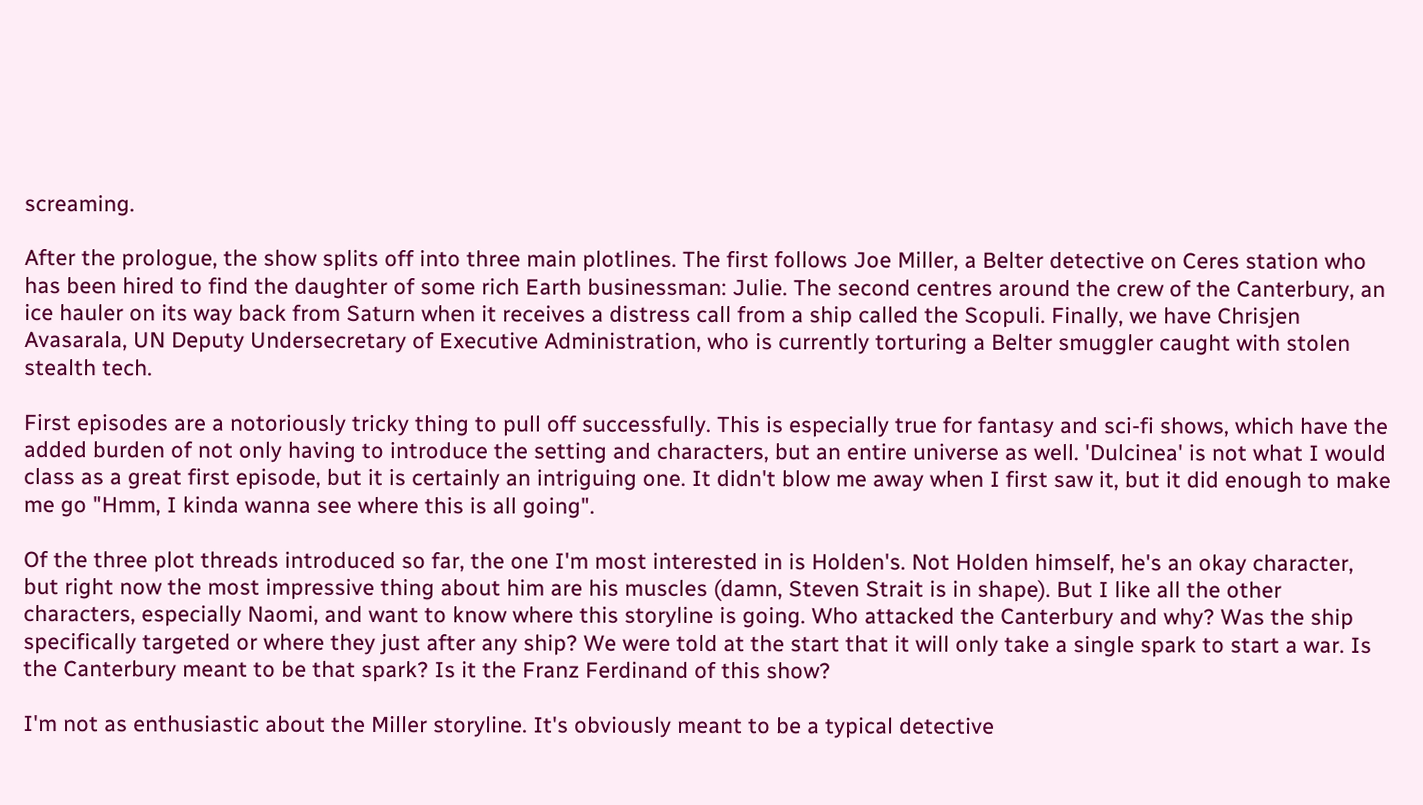screaming.

After the prologue, the show splits off into three main plotlines. The first follows Joe Miller, a Belter detective on Ceres station who has been hired to find the daughter of some rich Earth businessman: Julie. The second centres around the crew of the Canterbury, an ice hauler on its way back from Saturn when it receives a distress call from a ship called the Scopuli. Finally, we have Chrisjen Avasarala, UN Deputy Undersecretary of Executive Administration, who is currently torturing a Belter smuggler caught with stolen stealth tech.

First episodes are a notoriously tricky thing to pull off successfully. This is especially true for fantasy and sci-fi shows, which have the added burden of not only having to introduce the setting and characters, but an entire universe as well. 'Dulcinea' is not what I would class as a great first episode, but it is certainly an intriguing one. It didn't blow me away when I first saw it, but it did enough to make me go "Hmm, I kinda wanna see where this is all going".

Of the three plot threads introduced so far, the one I'm most interested in is Holden's. Not Holden himself, he's an okay character, but right now the most impressive thing about him are his muscles (damn, Steven Strait is in shape). But I like all the other characters, especially Naomi, and want to know where this storyline is going. Who attacked the Canterbury and why? Was the ship specifically targeted or where they just after any ship? We were told at the start that it will only take a single spark to start a war. Is the Canterbury meant to be that spark? Is it the Franz Ferdinand of this show?

I'm not as enthusiastic about the Miller storyline. It's obviously meant to be a typical detective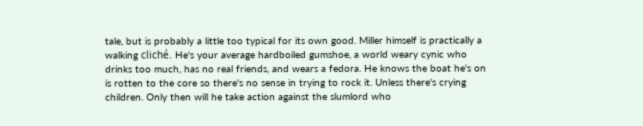tale, but is probably a little too typical for its own good. Miller himself is practically a walking cliché. He's your average hardboiled gumshoe, a world weary cynic who drinks too much, has no real friends, and wears a fedora. He knows the boat he's on is rotten to the core so there's no sense in trying to rock it. Unless there's crying children. Only then will he take action against the slumlord who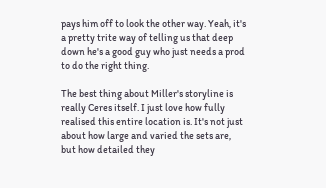pays him off to look the other way. Yeah, it's a pretty trite way of telling us that deep down he's a good guy who just needs a prod to do the right thing.

The best thing about Miller's storyline is really Ceres itself. I just love how fully realised this entire location is. It's not just about how large and varied the sets are, but how detailed they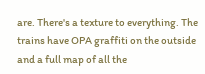are. There's a texture to everything. The trains have OPA graffiti on the outside and a full map of all the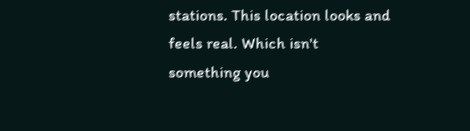stations. This location looks and feels real. Which isn't something you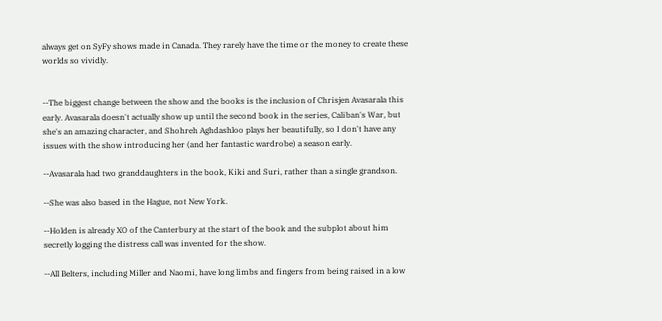always get on SyFy shows made in Canada. They rarely have the time or the money to create these worlds so vividly.


--The biggest change between the show and the books is the inclusion of Chrisjen Avasarala this early. Avasarala doesn't actually show up until the second book in the series, Caliban's War, but she's an amazing character, and Shohreh Aghdashloo plays her beautifully, so I don't have any issues with the show introducing her (and her fantastic wardrobe) a season early.

--Avasarala had two granddaughters in the book, Kiki and Suri, rather than a single grandson.

--She was also based in the Hague, not New York.

--Holden is already XO of the Canterbury at the start of the book and the subplot about him secretly logging the distress call was invented for the show.

--All Belters, including Miller and Naomi, have long limbs and fingers from being raised in a low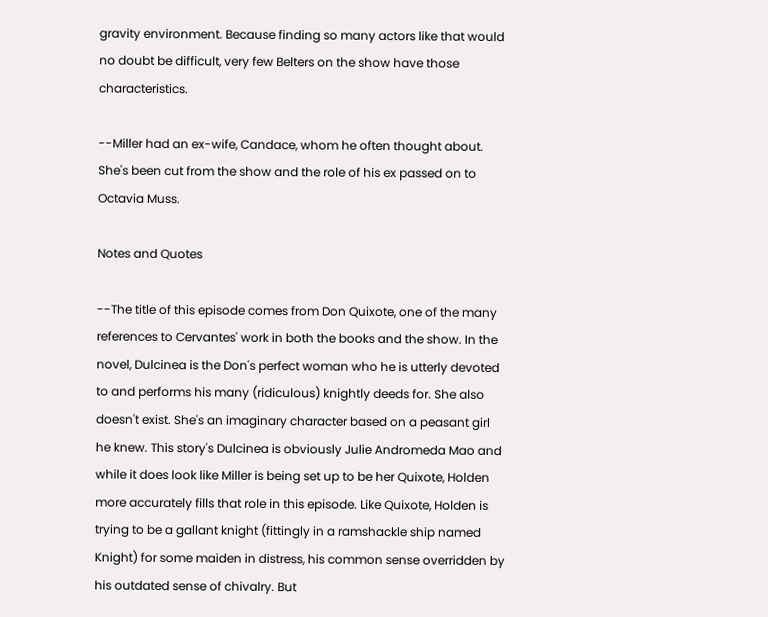gravity environment. Because finding so many actors like that would no doubt be difficult, very few Belters on the show have those characteristics.

--Miller had an ex-wife, Candace, whom he often thought about. She's been cut from the show and the role of his ex passed on to Octavia Muss.

Notes and Quotes

--The title of this episode comes from Don Quixote, one of the many references to Cervantes' work in both the books and the show. In the novel, Dulcinea is the Don's perfect woman who he is utterly devoted to and performs his many (ridiculous) knightly deeds for. She also doesn't exist. She's an imaginary character based on a peasant girl he knew. This story's Dulcinea is obviously Julie Andromeda Mao and while it does look like Miller is being set up to be her Quixote, Holden more accurately fills that role in this episode. Like Quixote, Holden is trying to be a gallant knight (fittingly in a ramshackle ship named Knight) for some maiden in distress, his common sense overridden by his outdated sense of chivalry. But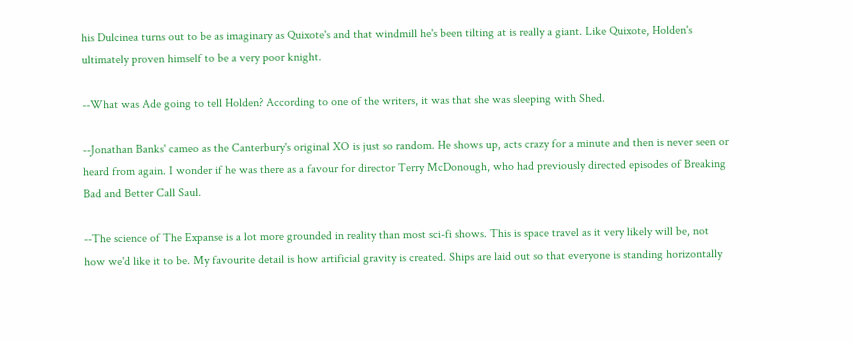his Dulcinea turns out to be as imaginary as Quixote's and that windmill he's been tilting at is really a giant. Like Quixote, Holden's ultimately proven himself to be a very poor knight.

--What was Ade going to tell Holden? According to one of the writers, it was that she was sleeping with Shed.

--Jonathan Banks' cameo as the Canterbury's original XO is just so random. He shows up, acts crazy for a minute and then is never seen or heard from again. I wonder if he was there as a favour for director Terry McDonough, who had previously directed episodes of Breaking Bad and Better Call Saul.

--The science of The Expanse is a lot more grounded in reality than most sci-fi shows. This is space travel as it very likely will be, not how we'd like it to be. My favourite detail is how artificial gravity is created. Ships are laid out so that everyone is standing horizontally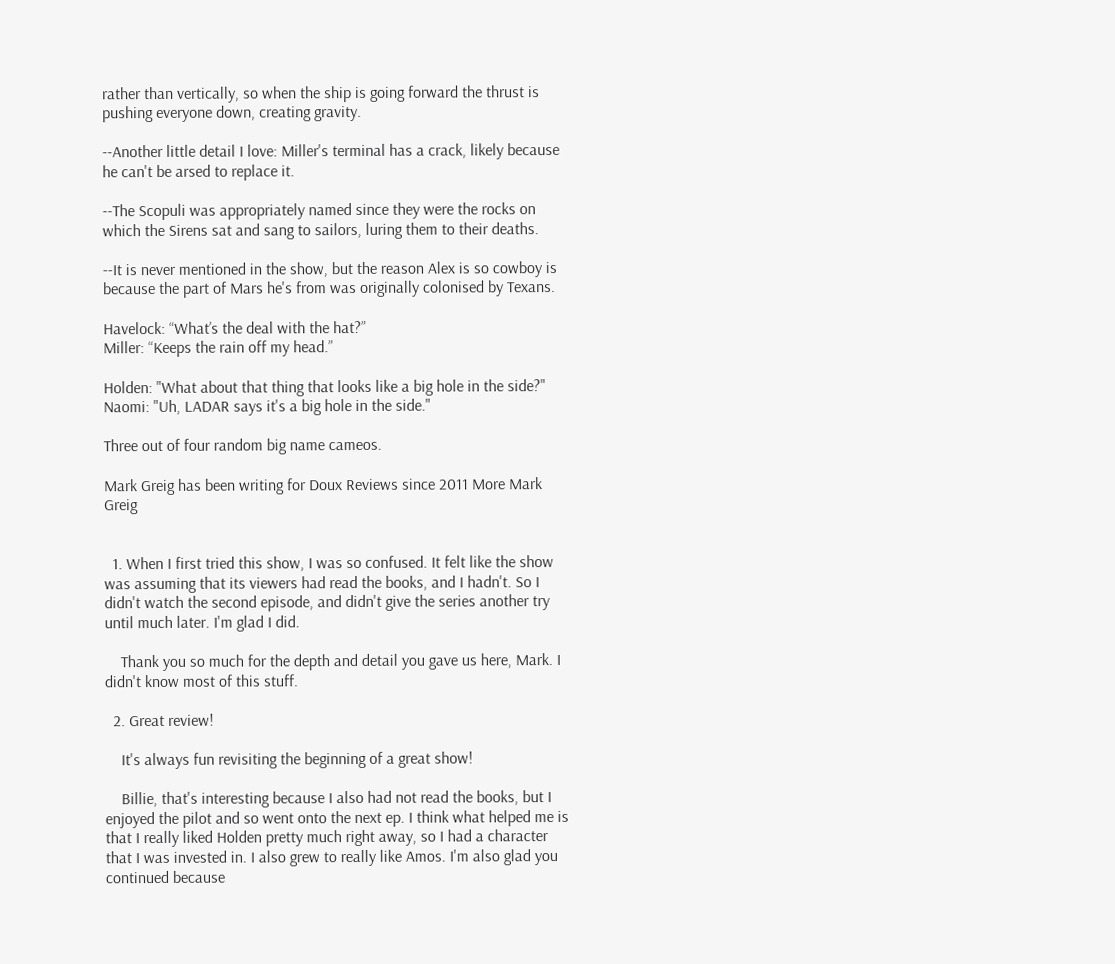rather than vertically, so when the ship is going forward the thrust is pushing everyone down, creating gravity.

--Another little detail I love: Miller's terminal has a crack, likely because he can't be arsed to replace it.

--The Scopuli was appropriately named since they were the rocks on which the Sirens sat and sang to sailors, luring them to their deaths.

--It is never mentioned in the show, but the reason Alex is so cowboy is because the part of Mars he's from was originally colonised by Texans.

Havelock: “What’s the deal with the hat?”
Miller: “Keeps the rain off my head.”

Holden: "What about that thing that looks like a big hole in the side?"
Naomi: "Uh, LADAR says it's a big hole in the side."

Three out of four random big name cameos.

Mark Greig has been writing for Doux Reviews since 2011 More Mark Greig


  1. When I first tried this show, I was so confused. It felt like the show was assuming that its viewers had read the books, and I hadn't. So I didn't watch the second episode, and didn't give the series another try until much later. I'm glad I did.

    Thank you so much for the depth and detail you gave us here, Mark. I didn't know most of this stuff.

  2. Great review!

    It's always fun revisiting the beginning of a great show!

    Billie, that's interesting because I also had not read the books, but I enjoyed the pilot and so went onto the next ep. I think what helped me is that I really liked Holden pretty much right away, so I had a character that I was invested in. I also grew to really like Amos. I'm also glad you continued because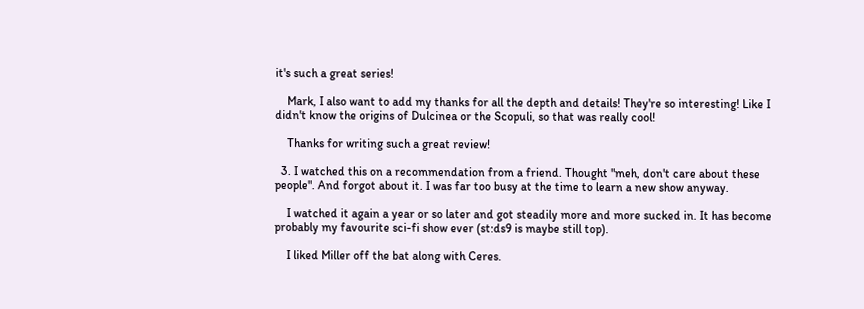it's such a great series!

    Mark, I also want to add my thanks for all the depth and details! They're so interesting! Like I didn't know the origins of Dulcinea or the Scopuli, so that was really cool!

    Thanks for writing such a great review!

  3. I watched this on a recommendation from a friend. Thought "meh, don't care about these people". And forgot about it. I was far too busy at the time to learn a new show anyway.

    I watched it again a year or so later and got steadily more and more sucked in. It has become probably my favourite sci-fi show ever (st:ds9 is maybe still top).

    I liked Miller off the bat along with Ceres.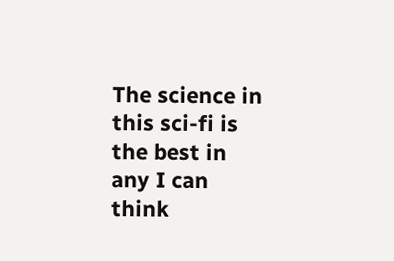The science in this sci-fi is the best in any I can think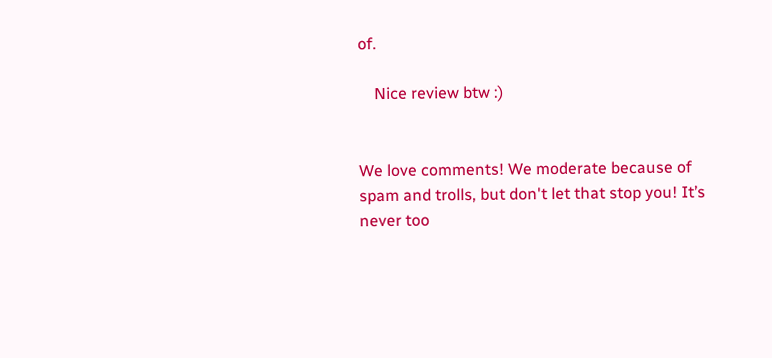of.

    Nice review btw :)


We love comments! We moderate because of spam and trolls, but don't let that stop you! It’s never too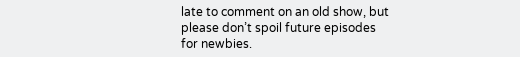late to comment on an old show, but please don’t spoil future episodes for newbies.